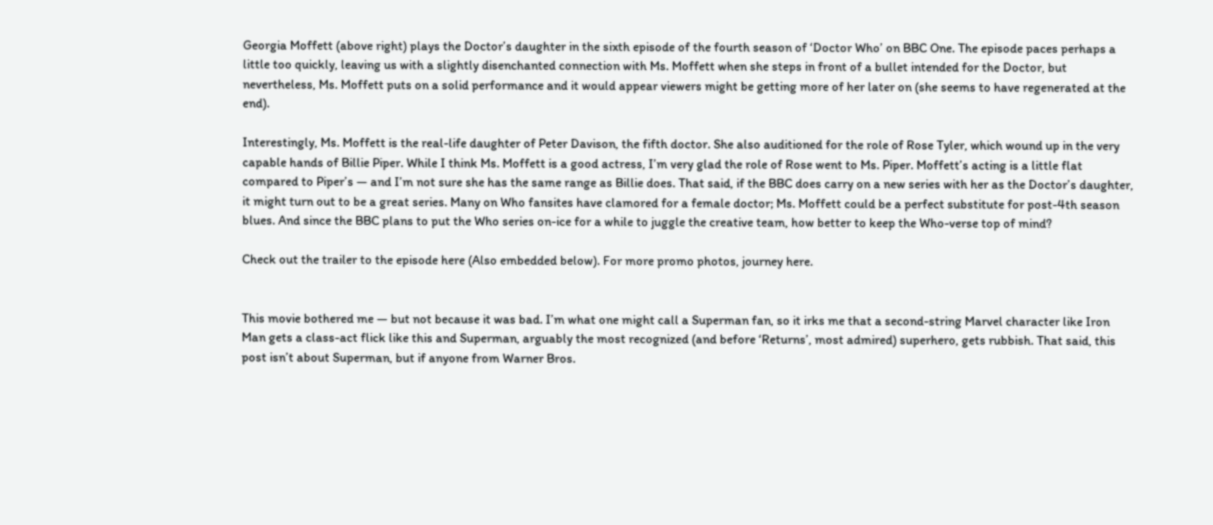Georgia Moffett (above right) plays the Doctor’s daughter in the sixth episode of the fourth season of ‘Doctor Who’ on BBC One. The episode paces perhaps a little too quickly, leaving us with a slightly disenchanted connection with Ms. Moffett when she steps in front of a bullet intended for the Doctor, but nevertheless, Ms. Moffett puts on a solid performance and it would appear viewers might be getting more of her later on (she seems to have regenerated at the end).

Interestingly, Ms. Moffett is the real-life daughter of Peter Davison, the fifth doctor. She also auditioned for the role of Rose Tyler, which wound up in the very capable hands of Billie Piper. While I think Ms. Moffett is a good actress, I’m very glad the role of Rose went to Ms. Piper. Moffett’s acting is a little flat compared to Piper’s — and I’m not sure she has the same range as Billie does. That said, if the BBC does carry on a new series with her as the Doctor’s daughter, it might turn out to be a great series. Many on Who fansites have clamored for a female doctor; Ms. Moffett could be a perfect substitute for post-4th season blues. And since the BBC plans to put the Who series on-ice for a while to juggle the creative team, how better to keep the Who-verse top of mind?

Check out the trailer to the episode here (Also embedded below). For more promo photos, journey here.


This movie bothered me — but not because it was bad. I’m what one might call a Superman fan, so it irks me that a second-string Marvel character like Iron Man gets a class-act flick like this and Superman, arguably the most recognized (and before ‘Returns’, most admired) superhero, gets rubbish. That said, this post isn’t about Superman, but if anyone from Warner Bros.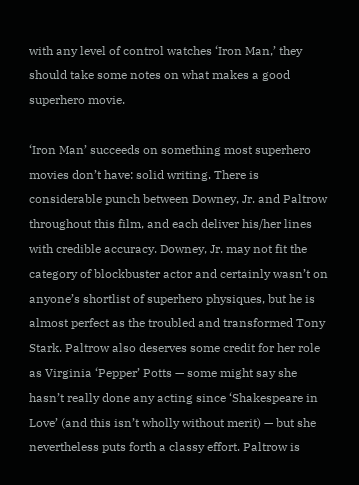with any level of control watches ‘Iron Man,’ they should take some notes on what makes a good superhero movie.

‘Iron Man’ succeeds on something most superhero movies don’t have: solid writing. There is considerable punch between Downey, Jr. and Paltrow throughout this film, and each deliver his/her lines with credible accuracy. Downey, Jr. may not fit the category of blockbuster actor and certainly wasn’t on anyone’s shortlist of superhero physiques, but he is almost perfect as the troubled and transformed Tony Stark. Paltrow also deserves some credit for her role as Virginia ‘Pepper’ Potts — some might say she hasn’t really done any acting since ‘Shakespeare in Love’ (and this isn’t wholly without merit) — but she nevertheless puts forth a classy effort. Paltrow is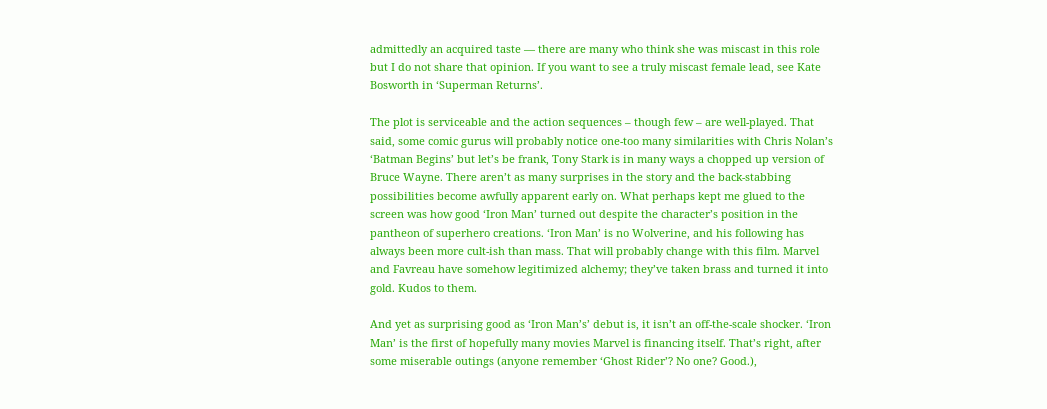admittedly an acquired taste — there are many who think she was miscast in this role but I do not share that opinion. If you want to see a truly miscast female lead, see Kate Bosworth in ‘Superman Returns’.

The plot is serviceable and the action sequences – though few – are well-played. That said, some comic gurus will probably notice one-too many similarities with Chris Nolan’s ‘Batman Begins’ but let’s be frank, Tony Stark is in many ways a chopped up version of Bruce Wayne. There aren’t as many surprises in the story and the back-stabbing possibilities become awfully apparent early on. What perhaps kept me glued to the screen was how good ‘Iron Man’ turned out despite the character’s position in the pantheon of superhero creations. ‘Iron Man’ is no Wolverine, and his following has always been more cult-ish than mass. That will probably change with this film. Marvel and Favreau have somehow legitimized alchemy; they’ve taken brass and turned it into gold. Kudos to them.

And yet as surprising good as ‘Iron Man’s’ debut is, it isn’t an off-the-scale shocker. ‘Iron Man’ is the first of hopefully many movies Marvel is financing itself. That’s right, after some miserable outings (anyone remember ‘Ghost Rider’? No one? Good.),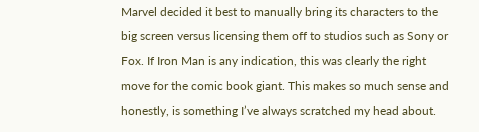Marvel decided it best to manually bring its characters to the big screen versus licensing them off to studios such as Sony or Fox. If Iron Man is any indication, this was clearly the right move for the comic book giant. This makes so much sense and honestly, is something I’ve always scratched my head about.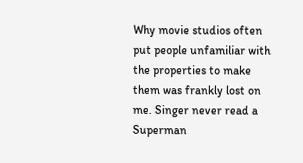Why movie studios often put people unfamiliar with the properties to make them was frankly lost on me. Singer never read a Superman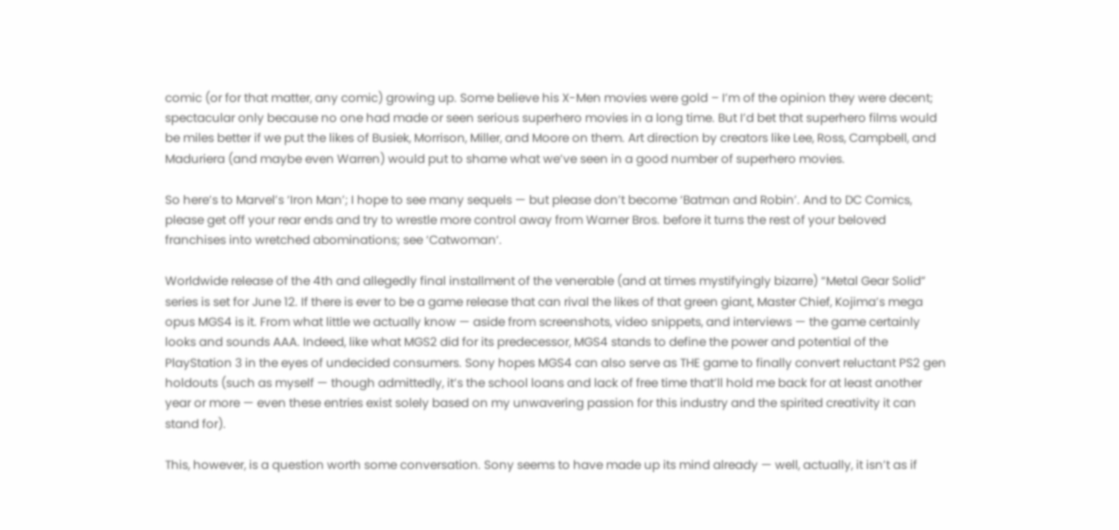comic (or for that matter, any comic) growing up. Some believe his X-Men movies were gold – I’m of the opinion they were decent; spectacular only because no one had made or seen serious superhero movies in a long time. But I’d bet that superhero films would be miles better if we put the likes of Busiek, Morrison, Miller, and Moore on them. Art direction by creators like Lee, Ross, Campbell, and Maduriera (and maybe even Warren) would put to shame what we’ve seen in a good number of superhero movies.

So here’s to Marvel’s ‘Iron Man’; I hope to see many sequels — but please don’t become ‘Batman and Robin’. And to DC Comics, please get off your rear ends and try to wrestle more control away from Warner Bros. before it turns the rest of your beloved franchises into wretched abominations; see ‘Catwoman‘.

Worldwide release of the 4th and allegedly final installment of the venerable (and at times mystifyingly bizarre) “Metal Gear Solid” series is set for June 12. If there is ever to be a game release that can rival the likes of that green giant, Master Chief, Kojima’s mega opus MGS4 is it. From what little we actually know — aside from screenshots, video snippets, and interviews — the game certainly looks and sounds AAA. Indeed, like what MGS2 did for its predecessor, MGS4 stands to define the power and potential of the PlayStation 3 in the eyes of undecided consumers. Sony hopes MGS4 can also serve as THE game to finally convert reluctant PS2 gen holdouts (such as myself — though admittedly, it’s the school loans and lack of free time that’ll hold me back for at least another year or more — even these entries exist solely based on my unwavering passion for this industry and the spirited creativity it can stand for).

This, however, is a question worth some conversation. Sony seems to have made up its mind already — well, actually, it isn’t as if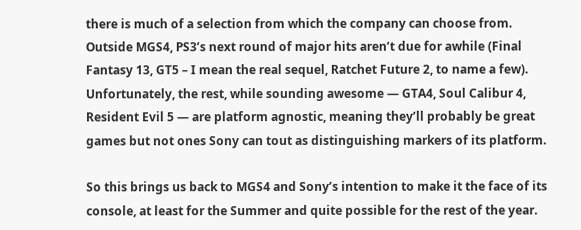there is much of a selection from which the company can choose from. Outside MGS4, PS3’s next round of major hits aren’t due for awhile (Final Fantasy 13, GT5 – I mean the real sequel, Ratchet Future 2, to name a few). Unfortunately, the rest, while sounding awesome — GTA4, Soul Calibur 4, Resident Evil 5 — are platform agnostic, meaning they’ll probably be great games but not ones Sony can tout as distinguishing markers of its platform.

So this brings us back to MGS4 and Sony’s intention to make it the face of its console, at least for the Summer and quite possible for the rest of the year.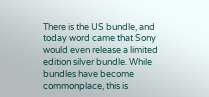There is the US bundle, and today word came that Sony would even release a limited edition silver bundle. While bundles have become commonplace, this is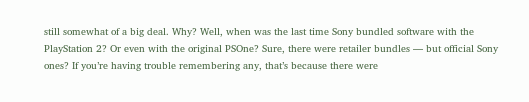still somewhat of a big deal. Why? Well, when was the last time Sony bundled software with the PlayStation 2? Or even with the original PSOne? Sure, there were retailer bundles — but official Sony ones? If you’re having trouble remembering any, that’s because there were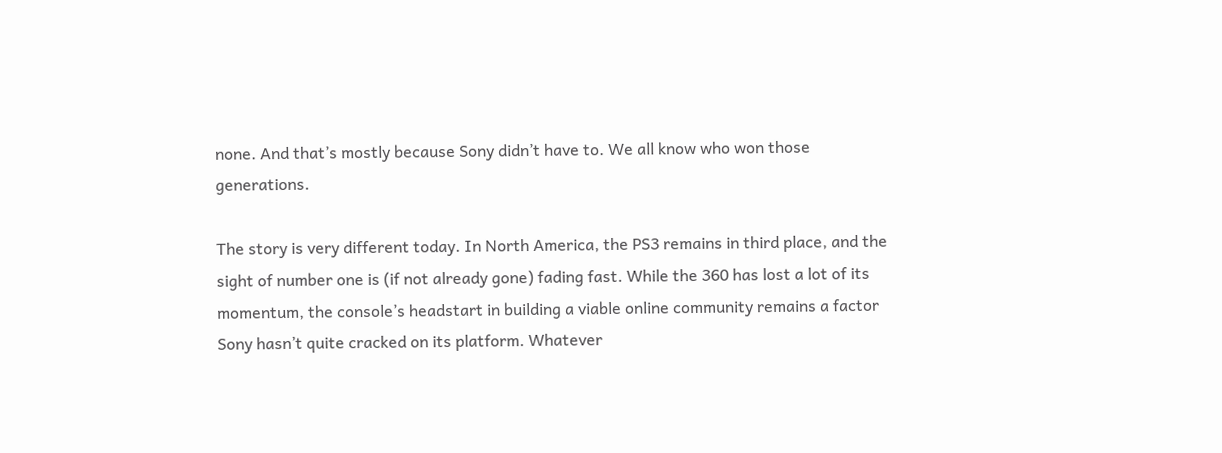none. And that’s mostly because Sony didn’t have to. We all know who won those generations.

The story is very different today. In North America, the PS3 remains in third place, and the sight of number one is (if not already gone) fading fast. While the 360 has lost a lot of its momentum, the console’s headstart in building a viable online community remains a factor Sony hasn’t quite cracked on its platform. Whatever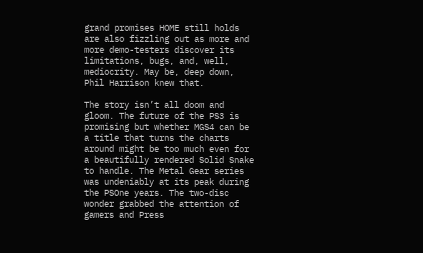grand promises HOME still holds are also fizzling out as more and more demo-testers discover its limitations, bugs, and, well, mediocrity. May be, deep down, Phil Harrison knew that.

The story isn’t all doom and gloom. The future of the PS3 is promising but whether MGS4 can be a title that turns the charts around might be too much even for a beautifully rendered Solid Snake to handle. The Metal Gear series was undeniably at its peak during the PSOne years. The two-disc wonder grabbed the attention of gamers and Press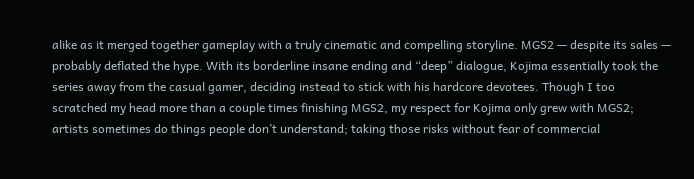alike as it merged together gameplay with a truly cinematic and compelling storyline. MGS2 — despite its sales — probably deflated the hype. With its borderline insane ending and “deep” dialogue, Kojima essentially took the series away from the casual gamer, deciding instead to stick with his hardcore devotees. Though I too scratched my head more than a couple times finishing MGS2, my respect for Kojima only grew with MGS2; artists sometimes do things people don’t understand; taking those risks without fear of commercial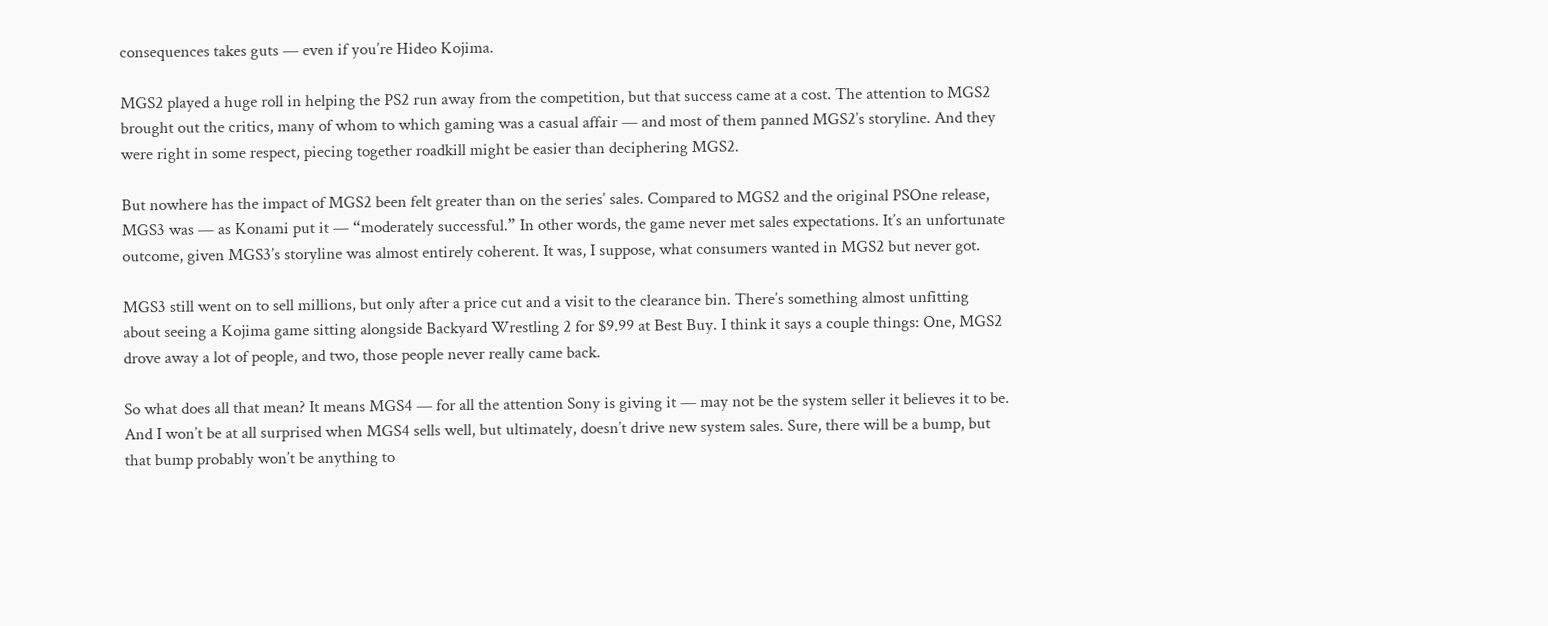consequences takes guts — even if you’re Hideo Kojima.

MGS2 played a huge roll in helping the PS2 run away from the competition, but that success came at a cost. The attention to MGS2 brought out the critics, many of whom to which gaming was a casual affair — and most of them panned MGS2’s storyline. And they were right in some respect, piecing together roadkill might be easier than deciphering MGS2.

But nowhere has the impact of MGS2 been felt greater than on the series’ sales. Compared to MGS2 and the original PSOne release, MGS3 was — as Konami put it — “moderately successful.” In other words, the game never met sales expectations. It’s an unfortunate outcome, given MGS3’s storyline was almost entirely coherent. It was, I suppose, what consumers wanted in MGS2 but never got.

MGS3 still went on to sell millions, but only after a price cut and a visit to the clearance bin. There’s something almost unfitting about seeing a Kojima game sitting alongside Backyard Wrestling 2 for $9.99 at Best Buy. I think it says a couple things: One, MGS2 drove away a lot of people, and two, those people never really came back.

So what does all that mean? It means MGS4 — for all the attention Sony is giving it — may not be the system seller it believes it to be. And I won’t be at all surprised when MGS4 sells well, but ultimately, doesn’t drive new system sales. Sure, there will be a bump, but that bump probably won’t be anything to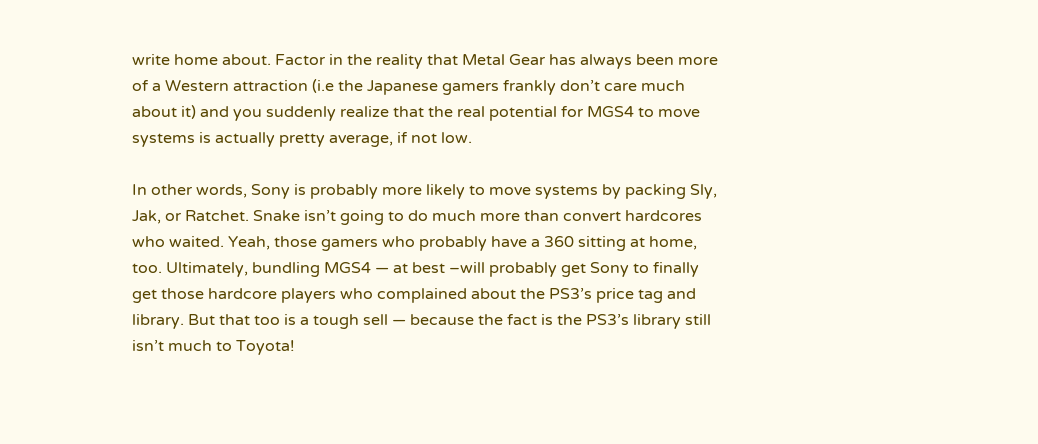write home about. Factor in the reality that Metal Gear has always been more of a Western attraction (i.e the Japanese gamers frankly don’t care much about it) and you suddenly realize that the real potential for MGS4 to move systems is actually pretty average, if not low.

In other words, Sony is probably more likely to move systems by packing Sly, Jak, or Ratchet. Snake isn’t going to do much more than convert hardcores who waited. Yeah, those gamers who probably have a 360 sitting at home, too. Ultimately, bundling MGS4 — at best –will probably get Sony to finally get those hardcore players who complained about the PS3’s price tag and library. But that too is a tough sell — because the fact is the PS3’s library still isn’t much to Toyota!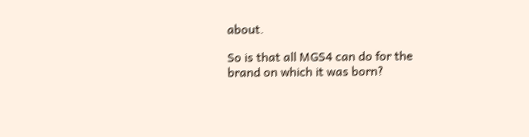about.

So is that all MGS4 can do for the brand on which it was born?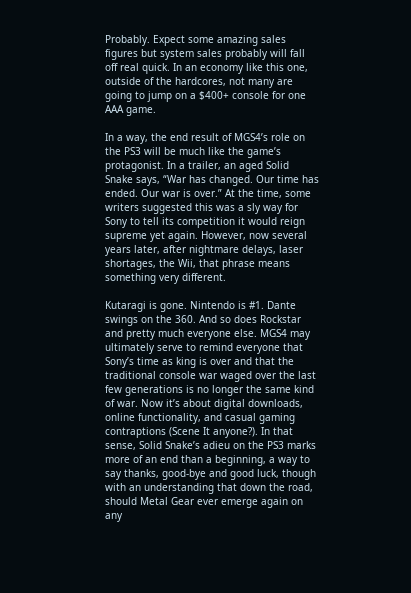Probably. Expect some amazing sales figures but system sales probably will fall off real quick. In an economy like this one, outside of the hardcores, not many are going to jump on a $400+ console for one AAA game.

In a way, the end result of MGS4’s role on the PS3 will be much like the game’s protagonist. In a trailer, an aged Solid Snake says, “War has changed. Our time has ended. Our war is over.” At the time, some writers suggested this was a sly way for Sony to tell its competition it would reign supreme yet again. However, now several years later, after nightmare delays, laser shortages, the Wii, that phrase means something very different.

Kutaragi is gone. Nintendo is #1. Dante swings on the 360. And so does Rockstar and pretty much everyone else. MGS4 may ultimately serve to remind everyone that Sony’s time as king is over and that the traditional console war waged over the last few generations is no longer the same kind of war. Now it’s about digital downloads, online functionality, and casual gaming contraptions (Scene It anyone?). In that sense, Solid Snake’s adieu on the PS3 marks more of an end than a beginning, a way to say thanks, good-bye and good luck, though with an understanding that down the road, should Metal Gear ever emerge again on any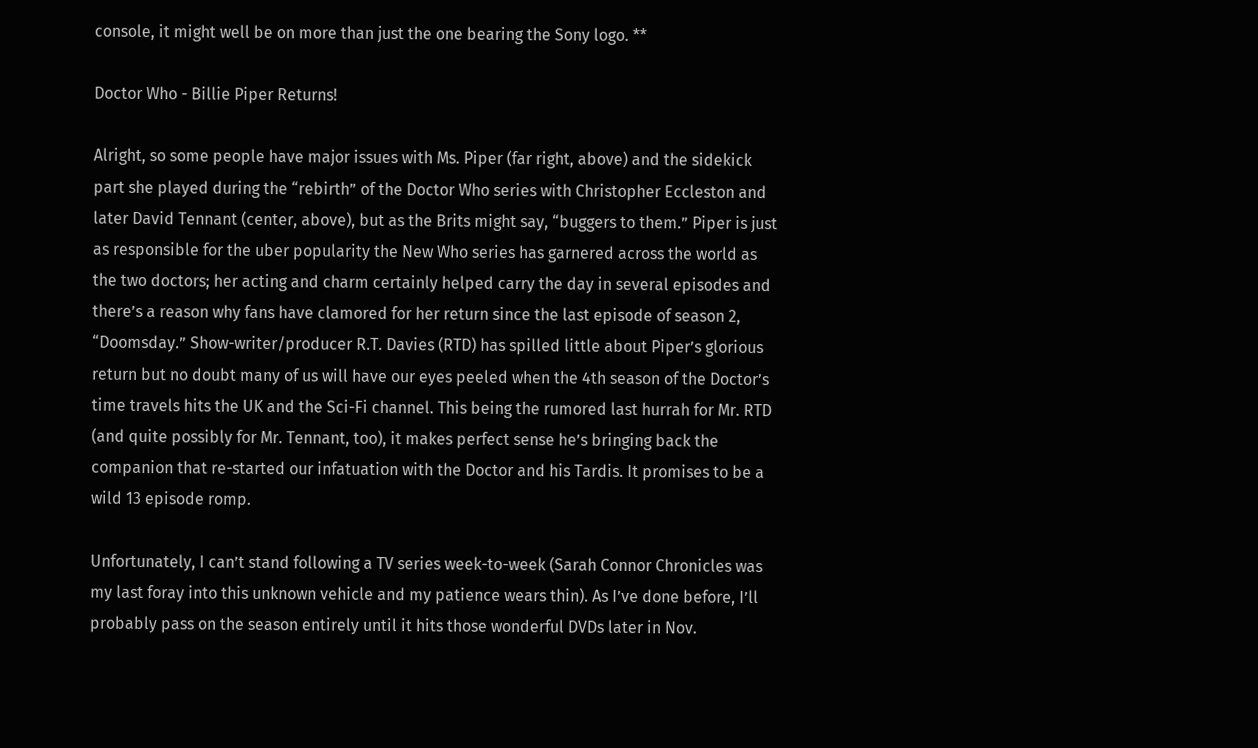console, it might well be on more than just the one bearing the Sony logo. **

Doctor Who - Billie Piper Returns!

Alright, so some people have major issues with Ms. Piper (far right, above) and the sidekick part she played during the “rebirth” of the Doctor Who series with Christopher Eccleston and later David Tennant (center, above), but as the Brits might say, “buggers to them.” Piper is just as responsible for the uber popularity the New Who series has garnered across the world as the two doctors; her acting and charm certainly helped carry the day in several episodes and there’s a reason why fans have clamored for her return since the last episode of season 2, “Doomsday.” Show-writer/producer R.T. Davies (RTD) has spilled little about Piper’s glorious return but no doubt many of us will have our eyes peeled when the 4th season of the Doctor’s time travels hits the UK and the Sci-Fi channel. This being the rumored last hurrah for Mr. RTD (and quite possibly for Mr. Tennant, too), it makes perfect sense he’s bringing back the companion that re-started our infatuation with the Doctor and his Tardis. It promises to be a wild 13 episode romp.

Unfortunately, I can’t stand following a TV series week-to-week (Sarah Connor Chronicles was my last foray into this unknown vehicle and my patience wears thin). As I’ve done before, I’ll probably pass on the season entirely until it hits those wonderful DVDs later in Nov.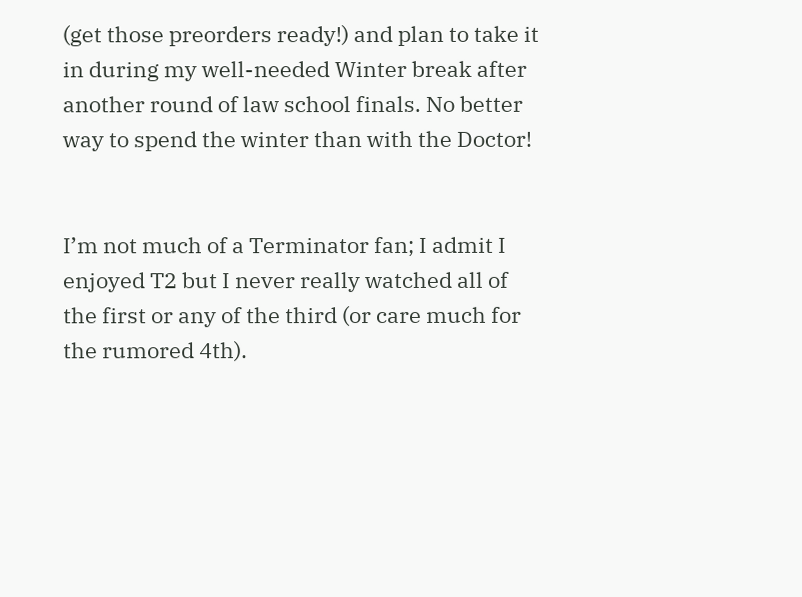(get those preorders ready!) and plan to take it in during my well-needed Winter break after another round of law school finals. No better way to spend the winter than with the Doctor!


I’m not much of a Terminator fan; I admit I enjoyed T2 but I never really watched all of the first or any of the third (or care much for the rumored 4th).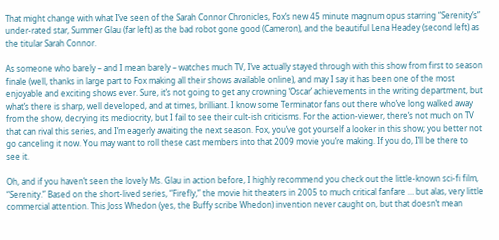That might change with what I’ve seen of the Sarah Connor Chronicles, Fox’s new 45 minute magnum opus starring “Serenity’s” under-rated star, Summer Glau (far left) as the bad robot gone good (Cameron), and the beautiful Lena Headey (second left) as the titular Sarah Connor.

As someone who barely – and I mean barely – watches much TV, I’ve actually stayed through with this show from first to season finale (well, thanks in large part to Fox making all their shows available online), and may I say it has been one of the most enjoyable and exciting shows ever. Sure, it’s not going to get any crowning ‘Oscar’ achievements in the writing department, but what’s there is sharp, well developed, and at times, brilliant. I know some Terminator fans out there who’ve long walked away from the show, decrying its mediocrity, but I fail to see their cult-ish criticisms. For the action-viewer, there’s not much on TV that can rival this series, and I’m eagerly awaiting the next season. Fox, you’ve got yourself a looker in this show; you better not go canceling it now. You may want to roll these cast members into that 2009 movie you’re making. If you do, I’ll be there to see it.

Oh, and if you haven’t seen the lovely Ms. Glau in action before, I highly recommend you check out the little-known sci-fi film, “Serenity.” Based on the short-lived series, “Firefly,” the movie hit theaters in 2005 to much critical fanfare … but alas, very little commercial attention. This Joss Whedon (yes, the Buffy scribe Whedon) invention never caught on, but that doesn’t mean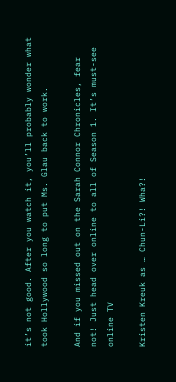it’s not good. After you watch it, you’ll probably wonder what took Hollywood so long to put Ms. Glau back to work.

And if you missed out on the Sarah Connor Chronicles, fear not! Just head over online to all of Season 1. It’s must-see online TV

Kristen Kreuk as … Chun-Li?! Wha?!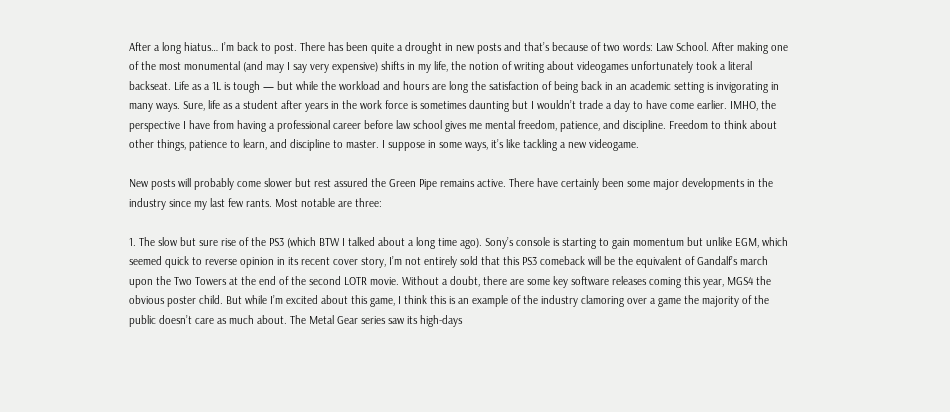After a long hiatus… I’m back to post. There has been quite a drought in new posts and that’s because of two words: Law School. After making one of the most monumental (and may I say very expensive) shifts in my life, the notion of writing about videogames unfortunately took a literal backseat. Life as a 1L is tough — but while the workload and hours are long the satisfaction of being back in an academic setting is invigorating in many ways. Sure, life as a student after years in the work force is sometimes daunting but I wouldn’t trade a day to have come earlier. IMHO, the perspective I have from having a professional career before law school gives me mental freedom, patience, and discipline. Freedom to think about other things, patience to learn, and discipline to master. I suppose in some ways, it’s like tackling a new videogame.

New posts will probably come slower but rest assured the Green Pipe remains active. There have certainly been some major developments in the industry since my last few rants. Most notable are three:

1. The slow but sure rise of the PS3 (which BTW I talked about a long time ago). Sony’s console is starting to gain momentum but unlike EGM, which seemed quick to reverse opinion in its recent cover story, I’m not entirely sold that this PS3 comeback will be the equivalent of Gandalf’s march upon the Two Towers at the end of the second LOTR movie. Without a doubt, there are some key software releases coming this year, MGS4 the obvious poster child. But while I’m excited about this game, I think this is an example of the industry clamoring over a game the majority of the public doesn’t care as much about. The Metal Gear series saw its high-days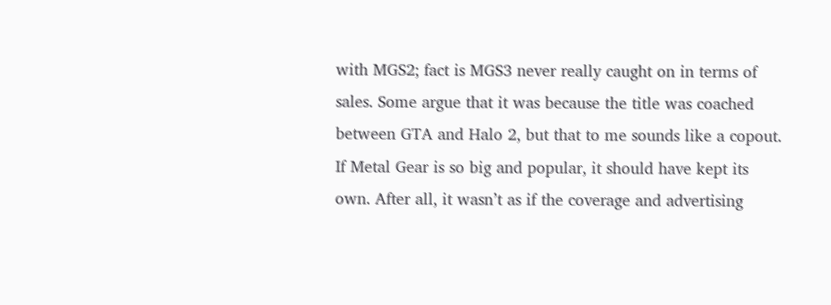with MGS2; fact is MGS3 never really caught on in terms of sales. Some argue that it was because the title was coached between GTA and Halo 2, but that to me sounds like a copout. If Metal Gear is so big and popular, it should have kept its own. After all, it wasn’t as if the coverage and advertising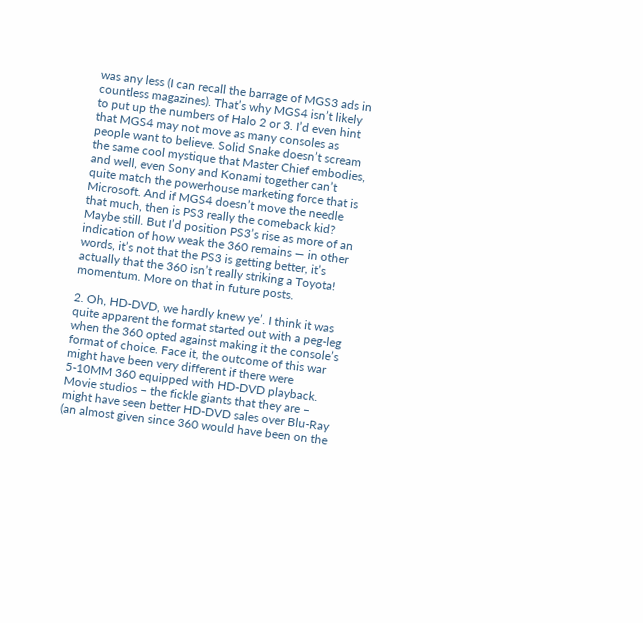was any less (I can recall the barrage of MGS3 ads in countless magazines). That’s why MGS4 isn’t likely to put up the numbers of Halo 2 or 3. I’d even hint that MGS4 may not move as many consoles as people want to believe. Solid Snake doesn’t scream the same cool mystique that Master Chief embodies, and well, even Sony and Konami together can’t quite match the powerhouse marketing force that is Microsoft. And if MGS4 doesn’t move the needle that much, then is PS3 really the comeback kid? Maybe still. But I’d position PS3’s rise as more of an indication of how weak the 360 remains — in other words, it’s not that the PS3 is getting better, it’s actually that the 360 isn’t really striking a Toyota! momentum. More on that in future posts.

2. Oh, HD-DVD, we hardly knew ye’. I think it was quite apparent the format started out with a peg-leg when the 360 opted against making it the console’s format of choice. Face it, the outcome of this war might have been very different if there were 5-10MM 360 equipped with HD-DVD playback. Movie studios – the fickle giants that they are – might have seen better HD-DVD sales over Blu-Ray (an almost given since 360 would have been on the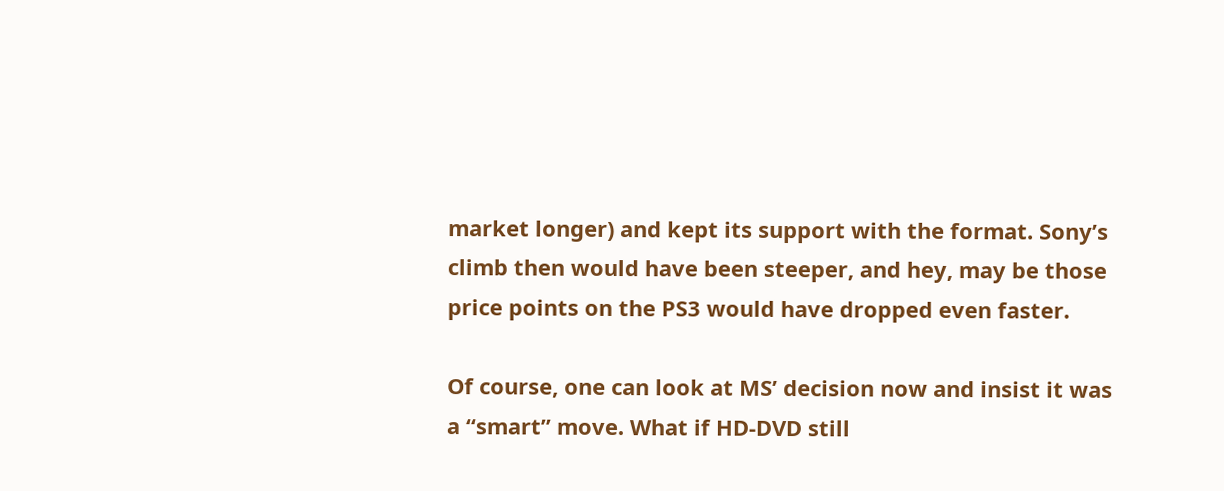market longer) and kept its support with the format. Sony’s climb then would have been steeper, and hey, may be those price points on the PS3 would have dropped even faster.

Of course, one can look at MS’ decision now and insist it was a “smart” move. What if HD-DVD still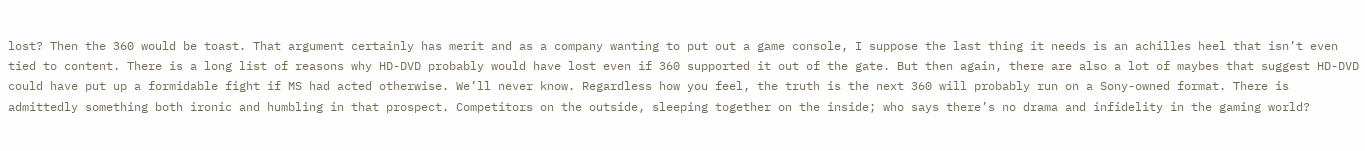lost? Then the 360 would be toast. That argument certainly has merit and as a company wanting to put out a game console, I suppose the last thing it needs is an achilles heel that isn’t even tied to content. There is a long list of reasons why HD-DVD probably would have lost even if 360 supported it out of the gate. But then again, there are also a lot of maybes that suggest HD-DVD could have put up a formidable fight if MS had acted otherwise. We’ll never know. Regardless how you feel, the truth is the next 360 will probably run on a Sony-owned format. There is admittedly something both ironic and humbling in that prospect. Competitors on the outside, sleeping together on the inside; who says there’s no drama and infidelity in the gaming world?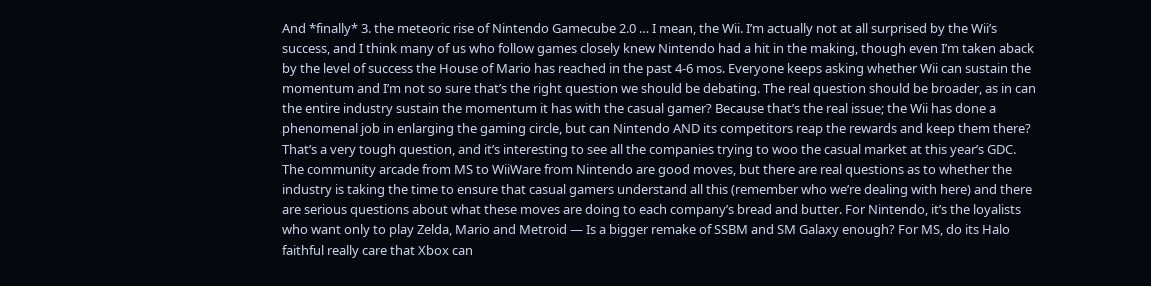And *finally* 3. the meteoric rise of Nintendo Gamecube 2.0 … I mean, the Wii. I’m actually not at all surprised by the Wii’s success, and I think many of us who follow games closely knew Nintendo had a hit in the making, though even I’m taken aback by the level of success the House of Mario has reached in the past 4-6 mos. Everyone keeps asking whether Wii can sustain the momentum and I’m not so sure that’s the right question we should be debating. The real question should be broader, as in can the entire industry sustain the momentum it has with the casual gamer? Because that’s the real issue; the Wii has done a phenomenal job in enlarging the gaming circle, but can Nintendo AND its competitors reap the rewards and keep them there? That’s a very tough question, and it’s interesting to see all the companies trying to woo the casual market at this year’s GDC. The community arcade from MS to WiiWare from Nintendo are good moves, but there are real questions as to whether the industry is taking the time to ensure that casual gamers understand all this (remember who we’re dealing with here) and there are serious questions about what these moves are doing to each company’s bread and butter. For Nintendo, it’s the loyalists who want only to play Zelda, Mario and Metroid — Is a bigger remake of SSBM and SM Galaxy enough? For MS, do its Halo faithful really care that Xbox can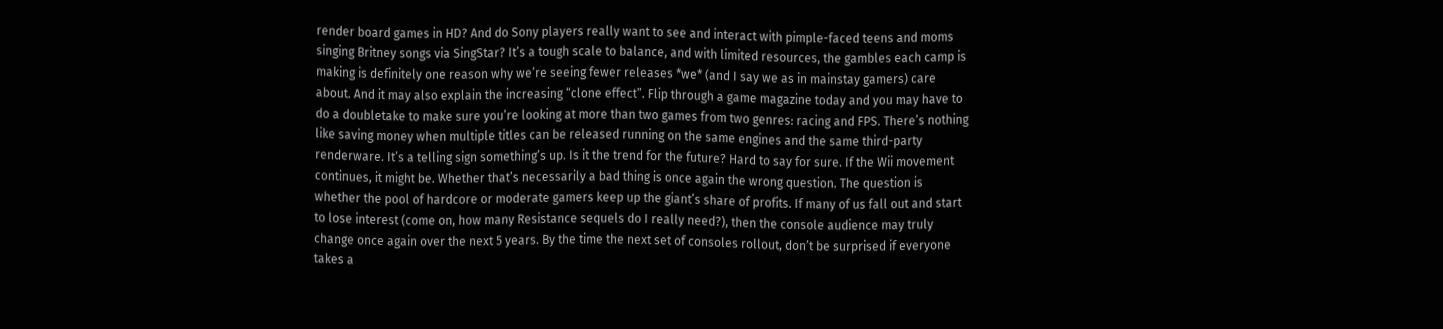render board games in HD? And do Sony players really want to see and interact with pimple-faced teens and moms singing Britney songs via SingStar? It’s a tough scale to balance, and with limited resources, the gambles each camp is making is definitely one reason why we’re seeing fewer releases *we* (and I say we as in mainstay gamers) care about. And it may also explain the increasing “clone effect”. Flip through a game magazine today and you may have to do a doubletake to make sure you’re looking at more than two games from two genres: racing and FPS. There’s nothing like saving money when multiple titles can be released running on the same engines and the same third-party renderware. It’s a telling sign something’s up. Is it the trend for the future? Hard to say for sure. If the Wii movement continues, it might be. Whether that’s necessarily a bad thing is once again the wrong question. The question is whether the pool of hardcore or moderate gamers keep up the giant’s share of profits. If many of us fall out and start to lose interest (come on, how many Resistance sequels do I really need?), then the console audience may truly change once again over the next 5 years. By the time the next set of consoles rollout, don’t be surprised if everyone takes a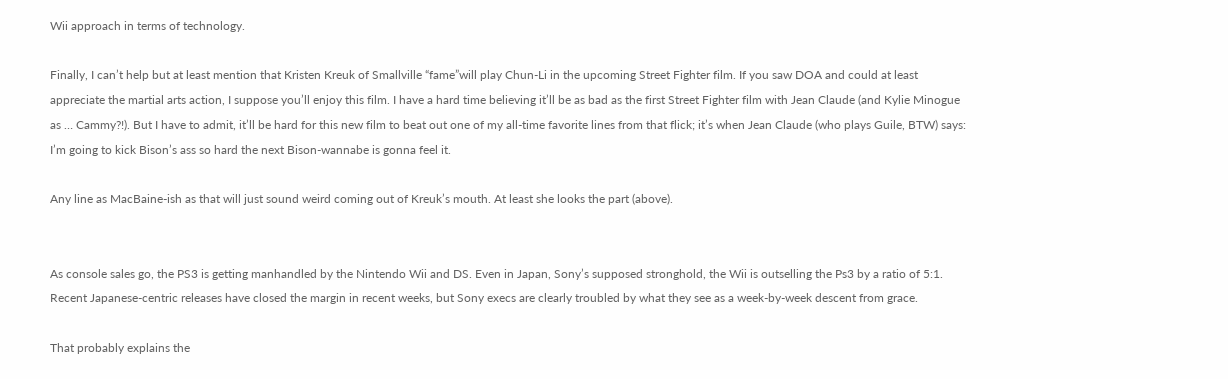Wii approach in terms of technology.

Finally, I can’t help but at least mention that Kristen Kreuk of Smallville “fame”will play Chun-Li in the upcoming Street Fighter film. If you saw DOA and could at least appreciate the martial arts action, I suppose you’ll enjoy this film. I have a hard time believing it’ll be as bad as the first Street Fighter film with Jean Claude (and Kylie Minogue as … Cammy?!). But I have to admit, it’ll be hard for this new film to beat out one of my all-time favorite lines from that flick; it’s when Jean Claude (who plays Guile, BTW) says: I’m going to kick Bison’s ass so hard the next Bison-wannabe is gonna feel it.

Any line as MacBaine-ish as that will just sound weird coming out of Kreuk’s mouth. At least she looks the part (above).


As console sales go, the PS3 is getting manhandled by the Nintendo Wii and DS. Even in Japan, Sony’s supposed stronghold, the Wii is outselling the Ps3 by a ratio of 5:1. Recent Japanese-centric releases have closed the margin in recent weeks, but Sony execs are clearly troubled by what they see as a week-by-week descent from grace.

That probably explains the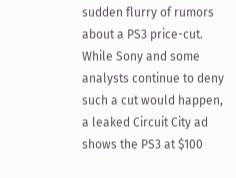sudden flurry of rumors about a PS3 price-cut. While Sony and some analysts continue to deny such a cut would happen, a leaked Circuit City ad shows the PS3 at $100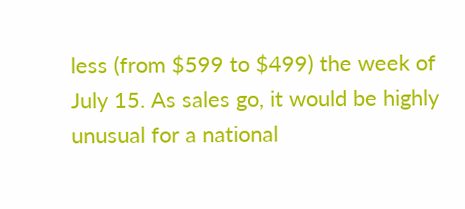less (from $599 to $499) the week of July 15. As sales go, it would be highly unusual for a national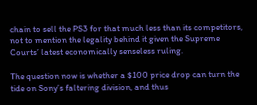chain to sell the PS3 for that much less than its competitors, not to mention the legality behind it given the Supreme Courts’ latest economically senseless ruling.

The question now is whether a $100 price drop can turn the tide on Sony’s faltering division, and thus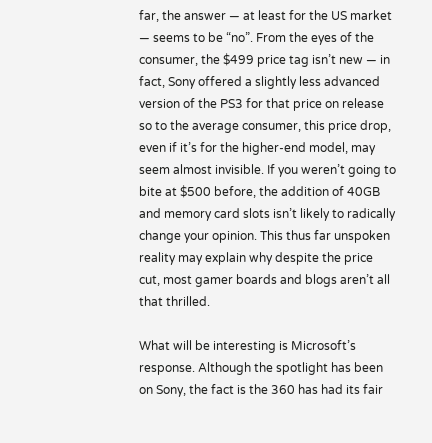far, the answer — at least for the US market — seems to be “no”. From the eyes of the consumer, the $499 price tag isn’t new — in fact, Sony offered a slightly less advanced version of the PS3 for that price on release so to the average consumer, this price drop, even if it’s for the higher-end model, may seem almost invisible. If you weren’t going to bite at $500 before, the addition of 40GB and memory card slots isn’t likely to radically change your opinion. This thus far unspoken reality may explain why despite the price cut, most gamer boards and blogs aren’t all that thrilled.

What will be interesting is Microsoft’s response. Although the spotlight has been on Sony, the fact is the 360 has had its fair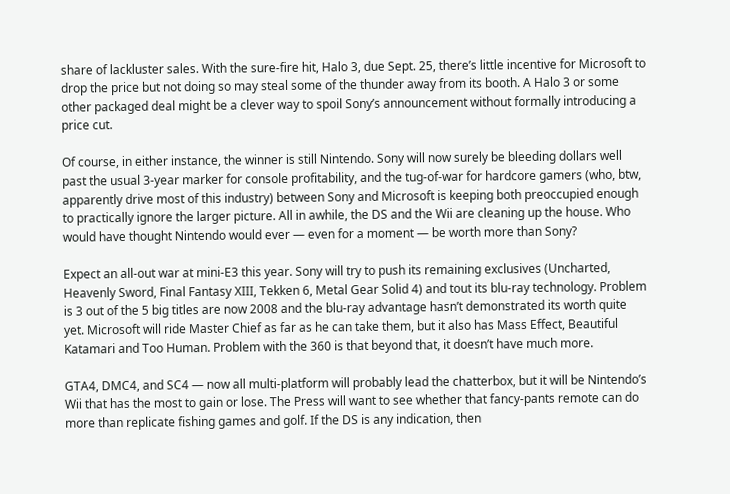share of lackluster sales. With the sure-fire hit, Halo 3, due Sept. 25, there’s little incentive for Microsoft to drop the price but not doing so may steal some of the thunder away from its booth. A Halo 3 or some other packaged deal might be a clever way to spoil Sony’s announcement without formally introducing a price cut.

Of course, in either instance, the winner is still Nintendo. Sony will now surely be bleeding dollars well past the usual 3-year marker for console profitability, and the tug-of-war for hardcore gamers (who, btw, apparently drive most of this industry) between Sony and Microsoft is keeping both preoccupied enough to practically ignore the larger picture. All in awhile, the DS and the Wii are cleaning up the house. Who would have thought Nintendo would ever — even for a moment — be worth more than Sony?

Expect an all-out war at mini-E3 this year. Sony will try to push its remaining exclusives (Uncharted, Heavenly Sword, Final Fantasy XIII, Tekken 6, Metal Gear Solid 4) and tout its blu-ray technology. Problem is 3 out of the 5 big titles are now 2008 and the blu-ray advantage hasn’t demonstrated its worth quite yet. Microsoft will ride Master Chief as far as he can take them, but it also has Mass Effect, Beautiful Katamari and Too Human. Problem with the 360 is that beyond that, it doesn’t have much more.

GTA4, DMC4, and SC4 — now all multi-platform will probably lead the chatterbox, but it will be Nintendo’s Wii that has the most to gain or lose. The Press will want to see whether that fancy-pants remote can do more than replicate fishing games and golf. If the DS is any indication, then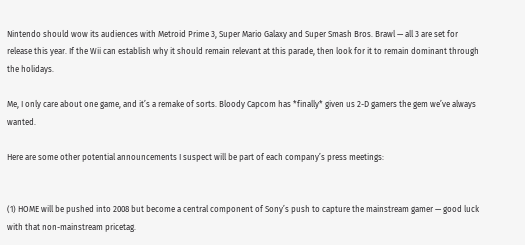Nintendo should wow its audiences with Metroid Prime 3, Super Mario Galaxy and Super Smash Bros. Brawl — all 3 are set for release this year. If the Wii can establish why it should remain relevant at this parade, then look for it to remain dominant through the holidays.

Me, I only care about one game, and it’s a remake of sorts. Bloody Capcom has *finally* given us 2-D gamers the gem we’ve always wanted.

Here are some other potential announcements I suspect will be part of each company’s press meetings:


(1) HOME will be pushed into 2008 but become a central component of Sony’s push to capture the mainstream gamer — good luck with that non-mainstream pricetag.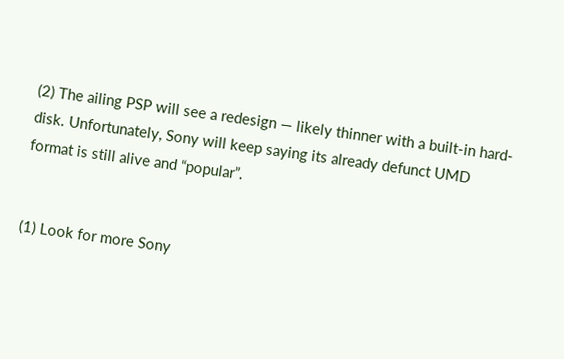(2) The ailing PSP will see a redesign — likely thinner with a built-in hard-disk. Unfortunately, Sony will keep saying its already defunct UMD format is still alive and “popular”.


(1) Look for more Sony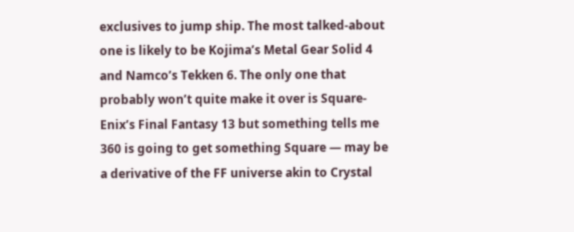exclusives to jump ship. The most talked-about one is likely to be Kojima’s Metal Gear Solid 4 and Namco’s Tekken 6. The only one that probably won’t quite make it over is Square-Enix’s Final Fantasy 13 but something tells me 360 is going to get something Square — may be a derivative of the FF universe akin to Crystal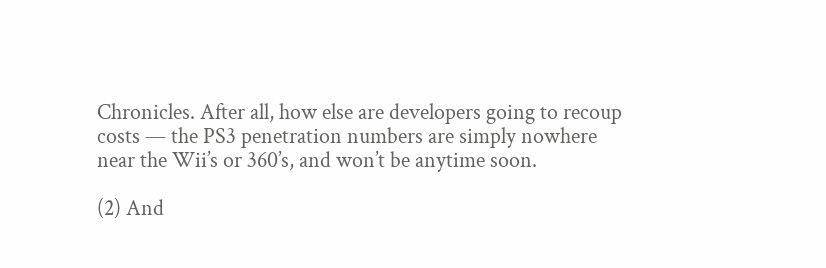Chronicles. After all, how else are developers going to recoup costs — the PS3 penetration numbers are simply nowhere near the Wii’s or 360’s, and won’t be anytime soon.

(2) And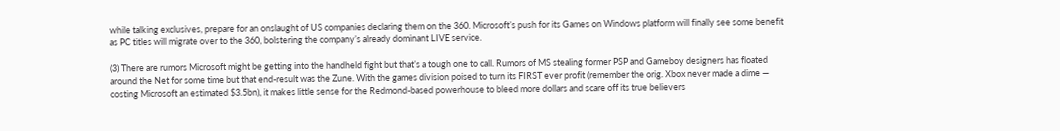while talking exclusives, prepare for an onslaught of US companies declaring them on the 360. Microsoft’s push for its Games on Windows platform will finally see some benefit as PC titles will migrate over to the 360, bolstering the company’s already dominant LIVE service.

(3) There are rumors Microsoft might be getting into the handheld fight but that’s a tough one to call. Rumors of MS stealing former PSP and Gameboy designers has floated around the Net for some time but that end-result was the Zune. With the games division poised to turn its FIRST ever profit (remember the orig. Xbox never made a dime — costing Microsoft an estimated $3.5bn), it makes little sense for the Redmond-based powerhouse to bleed more dollars and scare off its true believers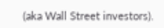(aka Wall Street investors).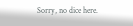Sorry, no dice here.